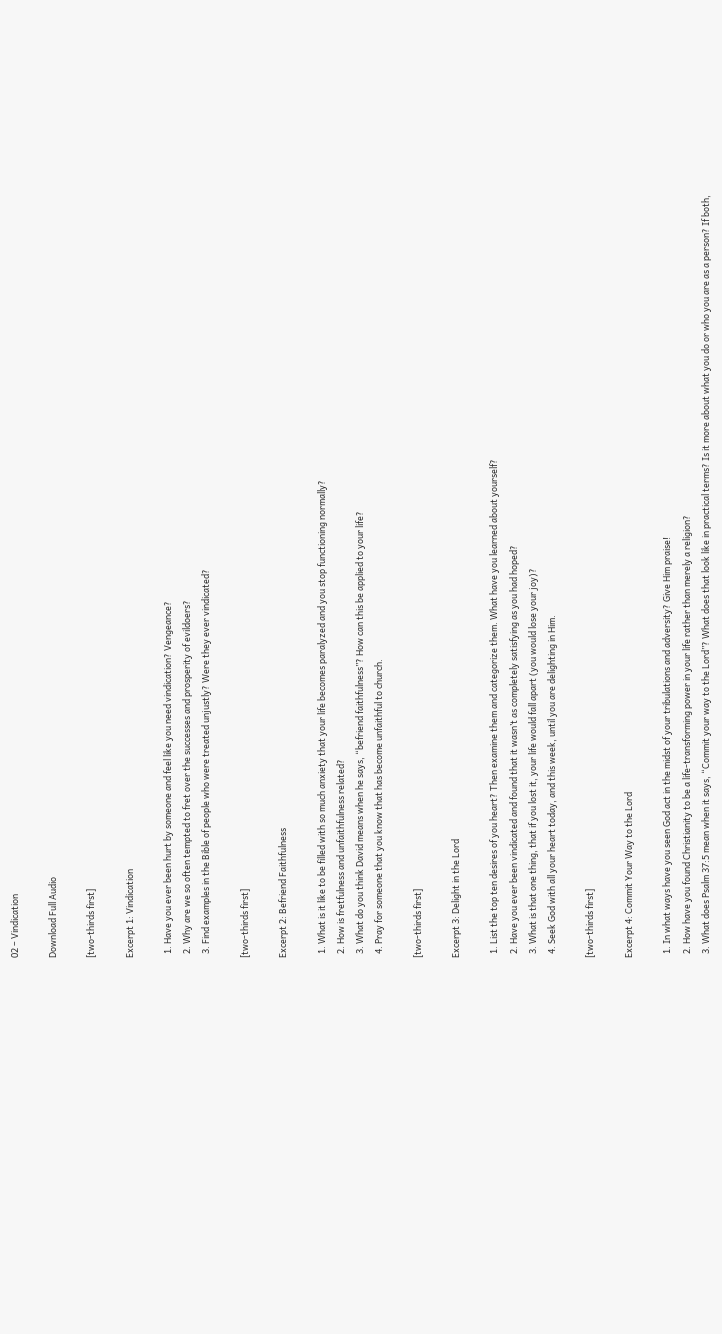02 – Vindication

Download Full Audio

[two-thirds first]

Excerpt 1: Vindication

  1. Have you ever been hurt by someone and feel like you need vindication? Vengeance?
  2. Why are we so often tempted to fret over the successes and prosperity of evildoers?
  3. Find examples in the Bible of people who were treated unjustly? Were they ever vindicated?

[two-thirds first]

Excerpt 2: Befriend Faithfulness

  1. What is it like to be filled with so much anxiety that your life becomes paralyzed and you stop functioning normally?
  2. How is fretfulness and unfaithfulness related?
  3. What do you think David means when he says, “befriend faithfulness”? How can this be applied to your life?
  4. Pray for someone that you know that has become unfaithful to church.

[two-thirds first]

Excerpt 3: Delight in the Lord

  1. List the top ten desires of you heart? Then examine them and categorize them. What have you learned about yourself?
  2. Have you ever been vindicated and found that it wasn’t as completely satisfying as you had hoped?
  3. What is that one thing, that if you lost it, your life would fall apart (you would lose your joy)?
  4. Seek God with all your heart today, and this week, until you are delighting in Him.

[two-thirds first]

Excerpt 4: Commit Your Way to the Lord

  1. In what ways have you seen God act in the midst of your tribulations and adversity? Give Him praise!
  2. How have you found Christianity to be a life-transforming power in your life rather than merely a religion?
  3. What does Psalm 37:5 mean when it says, “Commit your way to the Lord”? What does that look like in practical terms? Is it more about what you do or who you are as a person? If both,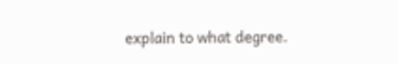explain to what degree.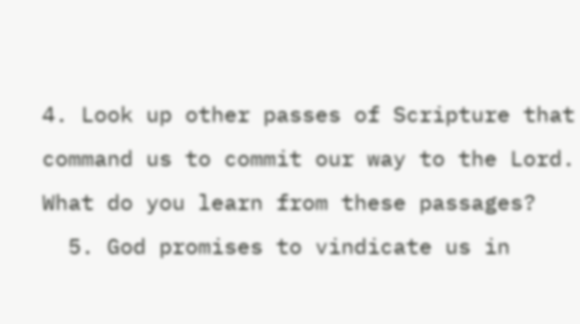4. Look up other passes of Scripture that command us to commit our way to the Lord. What do you learn from these passages?
  5. God promises to vindicate us in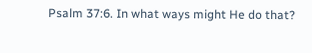Psalm 37:6. In what ways might He do that?